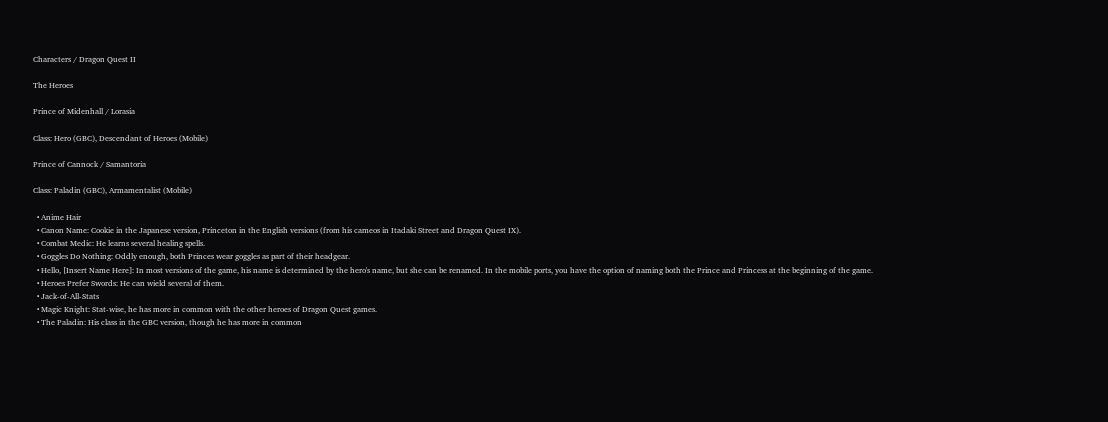Characters / Dragon Quest II

The Heroes

Prince of Midenhall / Lorasia

Class: Hero (GBC), Descendant of Heroes (Mobile)

Prince of Cannock / Samantoria

Class: Paladin (GBC), Armamentalist (Mobile)

  • Anime Hair
  • Canon Name: Cookie in the Japanese version, Princeton in the English versions (from his cameos in Itadaki Street and Dragon Quest IX).
  • Combat Medic: He learns several healing spells.
  • Goggles Do Nothing: Oddly enough, both Princes wear goggles as part of their headgear.
  • Hello, [Insert Name Here]: In most versions of the game, his name is determined by the hero's name, but she can be renamed. In the mobile ports, you have the option of naming both the Prince and Princess at the beginning of the game.
  • Heroes Prefer Swords: He can wield several of them.
  • Jack-of-All-Stats
  • Magic Knight: Stat-wise, he has more in common with the other heroes of Dragon Quest games.
  • The Paladin: His class in the GBC version, though he has more in common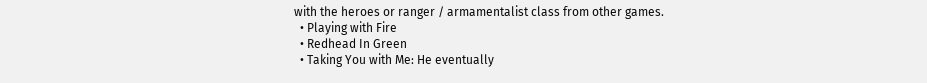with the heroes or ranger / armamentalist class from other games.
  • Playing with Fire
  • Redhead In Green
  • Taking You with Me: He eventually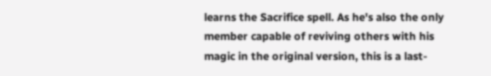learns the Sacrifice spell. As he's also the only member capable of reviving others with his magic in the original version, this is a last-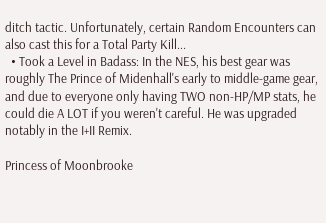ditch tactic. Unfortunately, certain Random Encounters can also cast this for a Total Party Kill...
  • Took a Level in Badass: In the NES, his best gear was roughly The Prince of Midenhall's early to middle-game gear, and due to everyone only having TWO non-HP/MP stats, he could die A LOT if you weren't careful. He was upgraded notably in the I+II Remix.

Princess of Moonbrooke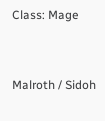Class: Mage


Malroth / Sidoh